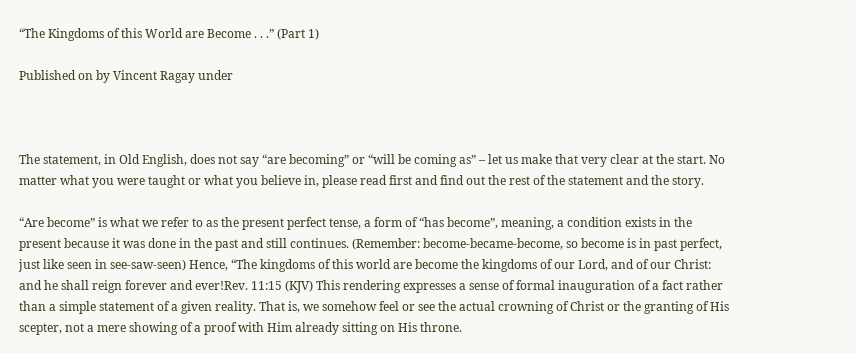“The Kingdoms of this World are Become . . .” (Part 1)

Published on by Vincent Ragay under



The statement, in Old English, does not say “are becoming” or “will be coming as” – let us make that very clear at the start. No matter what you were taught or what you believe in, please read first and find out the rest of the statement and the story.

“Are become” is what we refer to as the present perfect tense, a form of “has become”, meaning, a condition exists in the present because it was done in the past and still continues. (Remember: become-became-become, so become is in past perfect, just like seen in see-saw-seen) Hence, “The kingdoms of this world are become the kingdoms of our Lord, and of our Christ: and he shall reign forever and ever!Rev. 11:15 (KJV) This rendering expresses a sense of formal inauguration of a fact rather than a simple statement of a given reality. That is, we somehow feel or see the actual crowning of Christ or the granting of His scepter, not a mere showing of a proof with Him already sitting on His throne.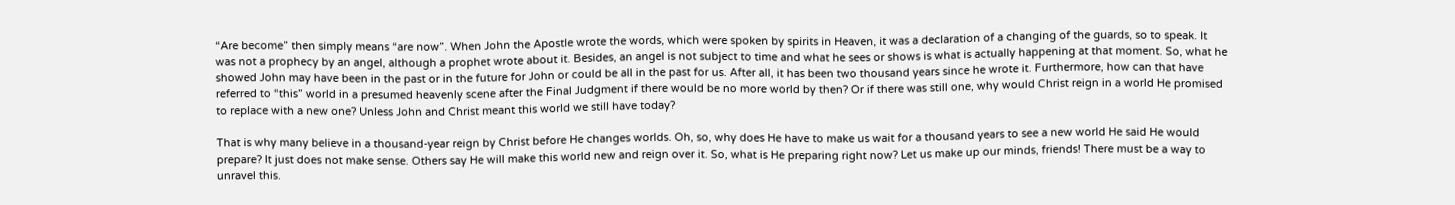“Are become” then simply means “are now”. When John the Apostle wrote the words, which were spoken by spirits in Heaven, it was a declaration of a changing of the guards, so to speak. It was not a prophecy by an angel, although a prophet wrote about it. Besides, an angel is not subject to time and what he sees or shows is what is actually happening at that moment. So, what he showed John may have been in the past or in the future for John or could be all in the past for us. After all, it has been two thousand years since he wrote it. Furthermore, how can that have referred to “this” world in a presumed heavenly scene after the Final Judgment if there would be no more world by then? Or if there was still one, why would Christ reign in a world He promised to replace with a new one? Unless John and Christ meant this world we still have today?

That is why many believe in a thousand-year reign by Christ before He changes worlds. Oh, so, why does He have to make us wait for a thousand years to see a new world He said He would prepare? It just does not make sense. Others say He will make this world new and reign over it. So, what is He preparing right now? Let us make up our minds, friends! There must be a way to unravel this.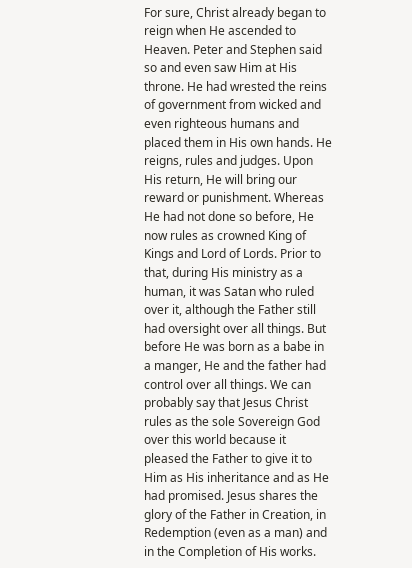For sure, Christ already began to reign when He ascended to Heaven. Peter and Stephen said so and even saw Him at His throne. He had wrested the reins of government from wicked and even righteous humans and placed them in His own hands. He reigns, rules and judges. Upon His return, He will bring our reward or punishment. Whereas He had not done so before, He now rules as crowned King of Kings and Lord of Lords. Prior to that, during His ministry as a human, it was Satan who ruled over it, although the Father still had oversight over all things. But before He was born as a babe in a manger, He and the father had control over all things. We can probably say that Jesus Christ rules as the sole Sovereign God over this world because it pleased the Father to give it to Him as His inheritance and as He had promised. Jesus shares the glory of the Father in Creation, in Redemption (even as a man) and in the Completion of His works.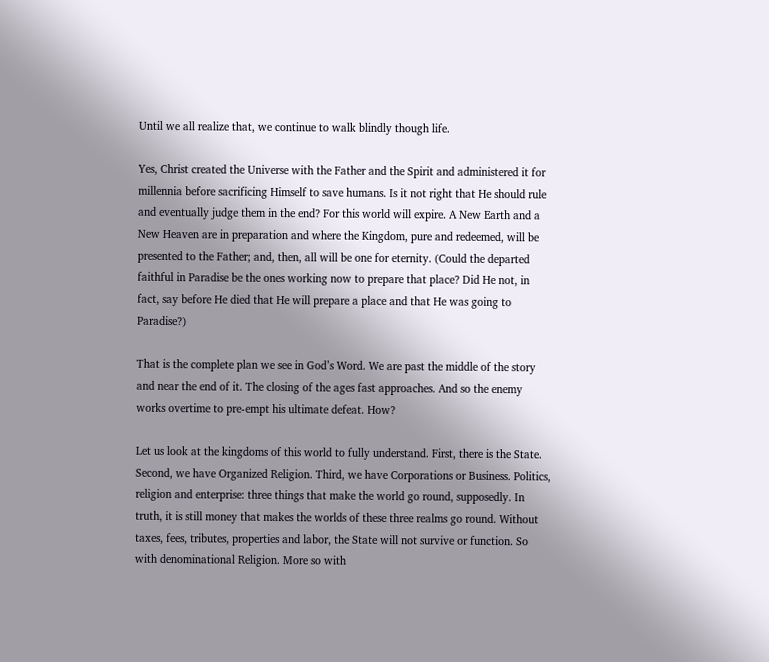Until we all realize that, we continue to walk blindly though life.

Yes, Christ created the Universe with the Father and the Spirit and administered it for millennia before sacrificing Himself to save humans. Is it not right that He should rule and eventually judge them in the end? For this world will expire. A New Earth and a New Heaven are in preparation and where the Kingdom, pure and redeemed, will be presented to the Father; and, then, all will be one for eternity. (Could the departed faithful in Paradise be the ones working now to prepare that place? Did He not, in fact, say before He died that He will prepare a place and that He was going to Paradise?)

That is the complete plan we see in God’s Word. We are past the middle of the story and near the end of it. The closing of the ages fast approaches. And so the enemy works overtime to pre-empt his ultimate defeat. How?

Let us look at the kingdoms of this world to fully understand. First, there is the State. Second, we have Organized Religion. Third, we have Corporations or Business. Politics, religion and enterprise: three things that make the world go round, supposedly. In truth, it is still money that makes the worlds of these three realms go round. Without taxes, fees, tributes, properties and labor, the State will not survive or function. So with denominational Religion. More so with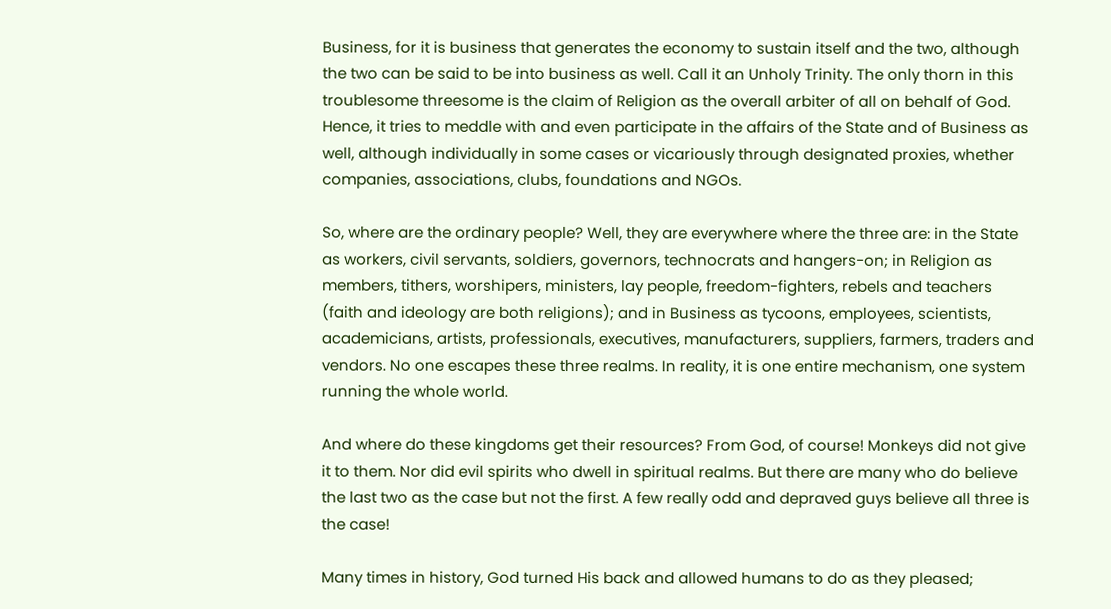Business, for it is business that generates the economy to sustain itself and the two, although the two can be said to be into business as well. Call it an Unholy Trinity. The only thorn in this troublesome threesome is the claim of Religion as the overall arbiter of all on behalf of God. Hence, it tries to meddle with and even participate in the affairs of the State and of Business as well, although individually in some cases or vicariously through designated proxies, whether companies, associations, clubs, foundations and NGOs.

So, where are the ordinary people? Well, they are everywhere where the three are: in the State as workers, civil servants, soldiers, governors, technocrats and hangers-on; in Religion as members, tithers, worshipers, ministers, lay people, freedom-fighters, rebels and teachers (faith and ideology are both religions); and in Business as tycoons, employees, scientists, academicians, artists, professionals, executives, manufacturers, suppliers, farmers, traders and vendors. No one escapes these three realms. In reality, it is one entire mechanism, one system running the whole world.

And where do these kingdoms get their resources? From God, of course! Monkeys did not give it to them. Nor did evil spirits who dwell in spiritual realms. But there are many who do believe the last two as the case but not the first. A few really odd and depraved guys believe all three is the case!

Many times in history, God turned His back and allowed humans to do as they pleased;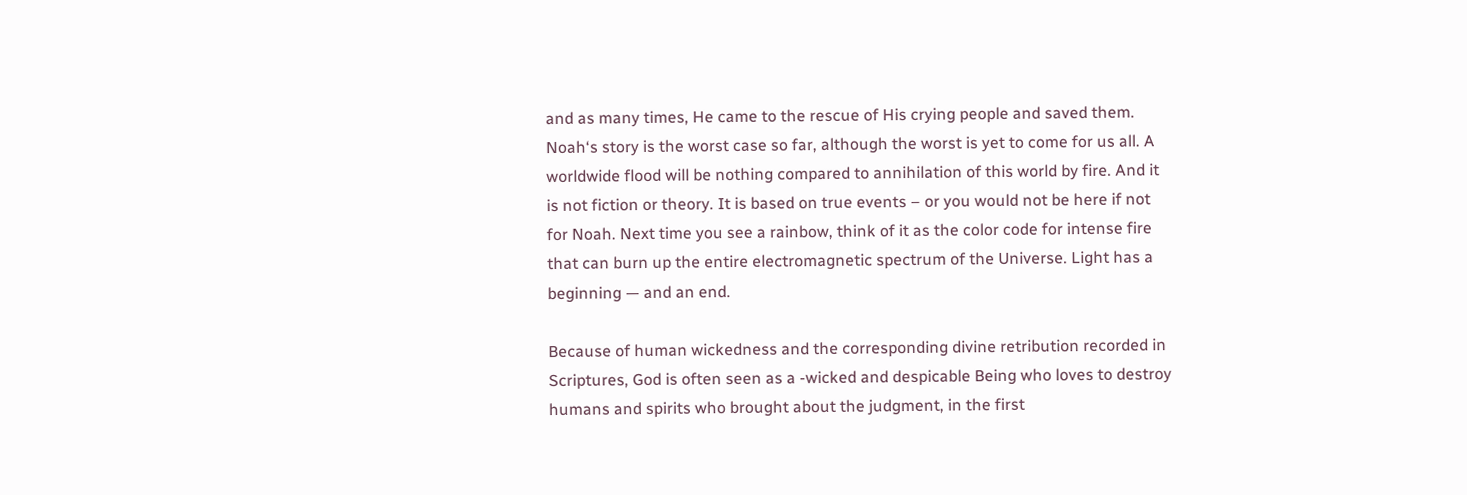and as many times, He came to the rescue of His crying people and saved them. Noah‘s story is the worst case so far, although the worst is yet to come for us all. A worldwide flood will be nothing compared to annihilation of this world by fire. And it is not fiction or theory. It is based on true events – or you would not be here if not for Noah. Next time you see a rainbow, think of it as the color code for intense fire that can burn up the entire electromagnetic spectrum of the Universe. Light has a beginning — and an end.

Because of human wickedness and the corresponding divine retribution recorded in Scriptures, God is often seen as a -wicked and despicable Being who loves to destroy humans and spirits who brought about the judgment, in the first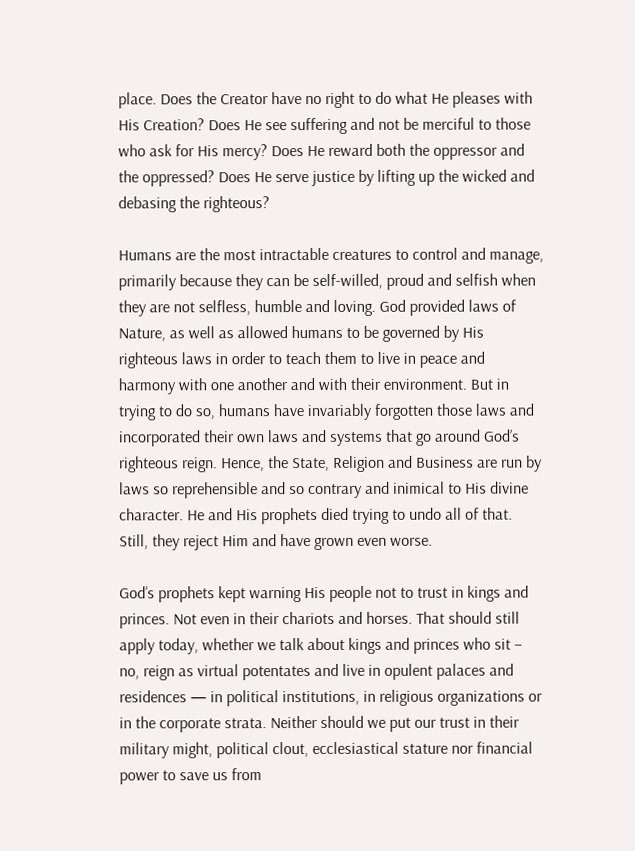place. Does the Creator have no right to do what He pleases with His Creation? Does He see suffering and not be merciful to those who ask for His mercy? Does He reward both the oppressor and the oppressed? Does He serve justice by lifting up the wicked and debasing the righteous?

Humans are the most intractable creatures to control and manage, primarily because they can be self-willed, proud and selfish when they are not selfless, humble and loving. God provided laws of Nature, as well as allowed humans to be governed by His righteous laws in order to teach them to live in peace and harmony with one another and with their environment. But in trying to do so, humans have invariably forgotten those laws and incorporated their own laws and systems that go around God’s righteous reign. Hence, the State, Religion and Business are run by laws so reprehensible and so contrary and inimical to His divine character. He and His prophets died trying to undo all of that. Still, they reject Him and have grown even worse.

God’s prophets kept warning His people not to trust in kings and princes. Not even in their chariots and horses. That should still apply today, whether we talk about kings and princes who sit – no, reign as virtual potentates and live in opulent palaces and residences — in political institutions, in religious organizations or in the corporate strata. Neither should we put our trust in their military might, political clout, ecclesiastical stature nor financial power to save us from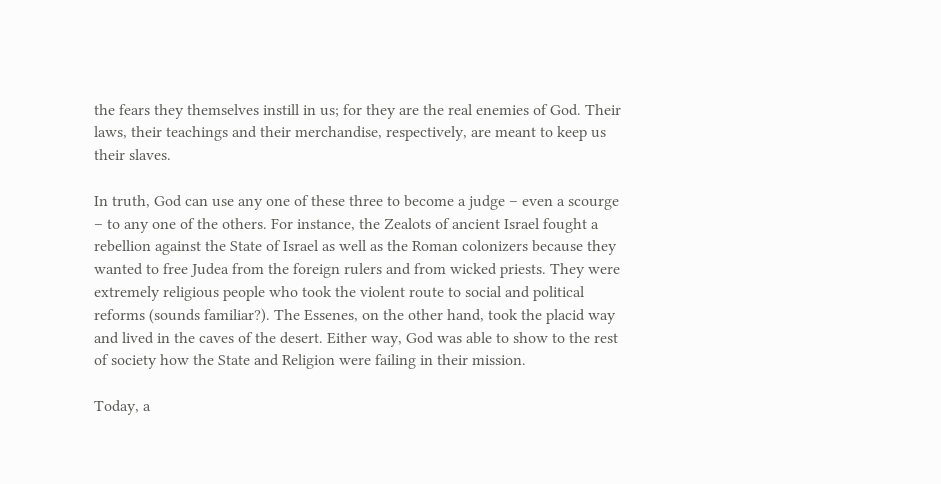the fears they themselves instill in us; for they are the real enemies of God. Their laws, their teachings and their merchandise, respectively, are meant to keep us their slaves.

In truth, God can use any one of these three to become a judge – even a scourge – to any one of the others. For instance, the Zealots of ancient Israel fought a rebellion against the State of Israel as well as the Roman colonizers because they wanted to free Judea from the foreign rulers and from wicked priests. They were extremely religious people who took the violent route to social and political reforms (sounds familiar?). The Essenes, on the other hand, took the placid way and lived in the caves of the desert. Either way, God was able to show to the rest of society how the State and Religion were failing in their mission.

Today, a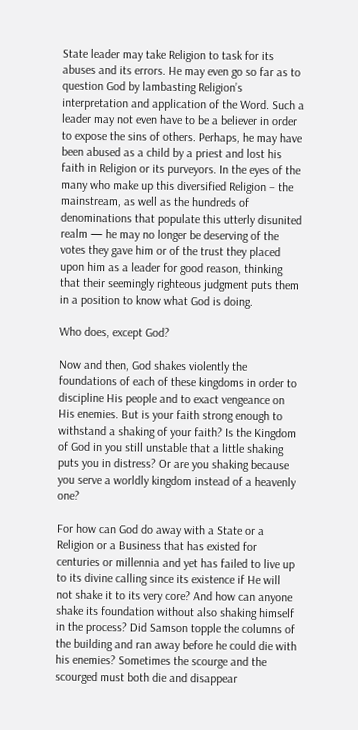State leader may take Religion to task for its abuses and its errors. He may even go so far as to question God by lambasting Religion’s interpretation and application of the Word. Such a leader may not even have to be a believer in order to expose the sins of others. Perhaps, he may have been abused as a child by a priest and lost his faith in Religion or its purveyors. In the eyes of the many who make up this diversified Religion – the mainstream, as well as the hundreds of denominations that populate this utterly disunited realm — he may no longer be deserving of the votes they gave him or of the trust they placed upon him as a leader for good reason, thinking that their seemingly righteous judgment puts them in a position to know what God is doing.

Who does, except God?

Now and then, God shakes violently the foundations of each of these kingdoms in order to discipline His people and to exact vengeance on His enemies. But is your faith strong enough to withstand a shaking of your faith? Is the Kingdom of God in you still unstable that a little shaking puts you in distress? Or are you shaking because you serve a worldly kingdom instead of a heavenly one?

For how can God do away with a State or a Religion or a Business that has existed for centuries or millennia and yet has failed to live up to its divine calling since its existence if He will not shake it to its very core? And how can anyone shake its foundation without also shaking himself in the process? Did Samson topple the columns of the building and ran away before he could die with his enemies? Sometimes the scourge and the scourged must both die and disappear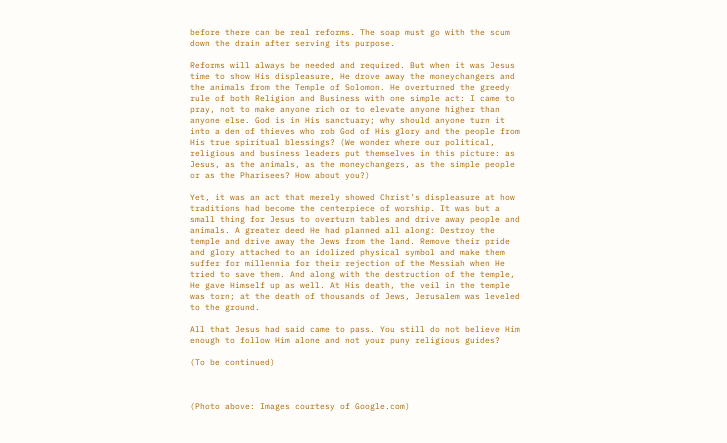before there can be real reforms. The soap must go with the scum down the drain after serving its purpose.

Reforms will always be needed and required. But when it was Jesus time to show His displeasure, He drove away the moneychangers and the animals from the Temple of Solomon. He overturned the greedy rule of both Religion and Business with one simple act: I came to pray, not to make anyone rich or to elevate anyone higher than anyone else. God is in His sanctuary; why should anyone turn it into a den of thieves who rob God of His glory and the people from His true spiritual blessings? (We wonder where our political, religious and business leaders put themselves in this picture: as Jesus, as the animals, as the moneychangers, as the simple people or as the Pharisees? How about you?)

Yet, it was an act that merely showed Christ’s displeasure at how traditions had become the centerpiece of worship. It was but a small thing for Jesus to overturn tables and drive away people and animals. A greater deed He had planned all along: Destroy the temple and drive away the Jews from the land. Remove their pride and glory attached to an idolized physical symbol and make them suffer for millennia for their rejection of the Messiah when He tried to save them. And along with the destruction of the temple, He gave Himself up as well. At His death, the veil in the temple was torn; at the death of thousands of Jews, Jerusalem was leveled to the ground.

All that Jesus had said came to pass. You still do not believe Him enough to follow Him alone and not your puny religious guides?

(To be continued)



(Photo above: Images courtesy of Google.com)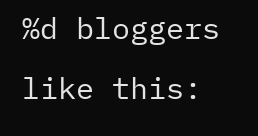%d bloggers like this: